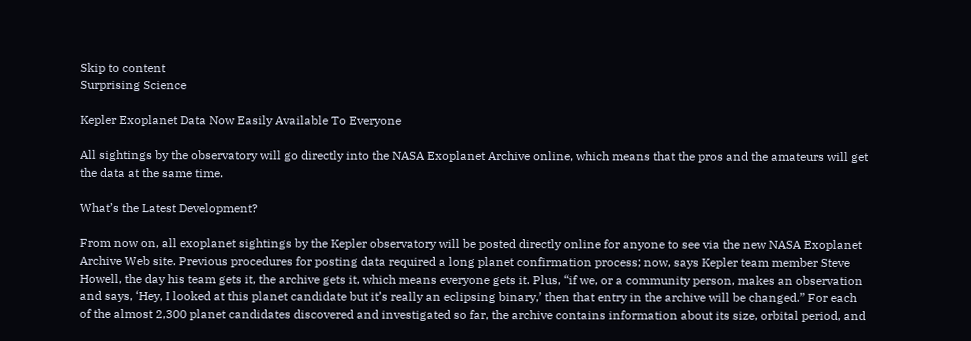Skip to content
Surprising Science

Kepler Exoplanet Data Now Easily Available To Everyone

All sightings by the observatory will go directly into the NASA Exoplanet Archive online, which means that the pros and the amateurs will get the data at the same time.

What’s the Latest Development?

From now on, all exoplanet sightings by the Kepler observatory will be posted directly online for anyone to see via the new NASA Exoplanet Archive Web site. Previous procedures for posting data required a long planet confirmation process; now, says Kepler team member Steve Howell, the day his team gets it, the archive gets it, which means everyone gets it. Plus, “if we, or a community person, makes an observation and says, ‘Hey, I looked at this planet candidate but it’s really an eclipsing binary,’ then that entry in the archive will be changed.” For each of the almost 2,300 planet candidates discovered and investigated so far, the archive contains information about its size, orbital period, and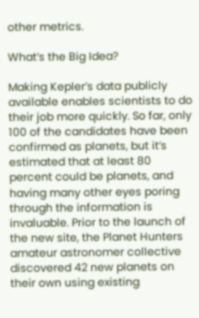other metrics.

What’s the Big Idea?

Making Kepler’s data publicly available enables scientists to do their job more quickly. So far, only 100 of the candidates have been confirmed as planets, but it’s estimated that at least 80 percent could be planets, and having many other eyes poring through the information is invaluable. Prior to the launch of the new site, the Planet Hunters amateur astronomer collective discovered 42 new planets on their own using existing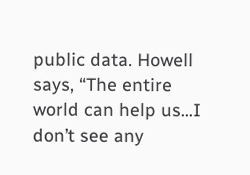public data. Howell says, “The entire world can help us…I don’t see any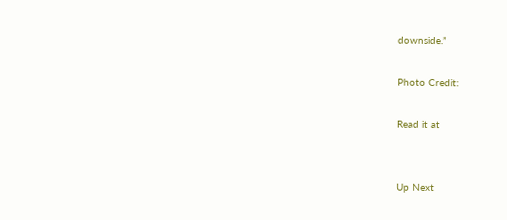downside.”

Photo Credit:

Read it at


Up Next